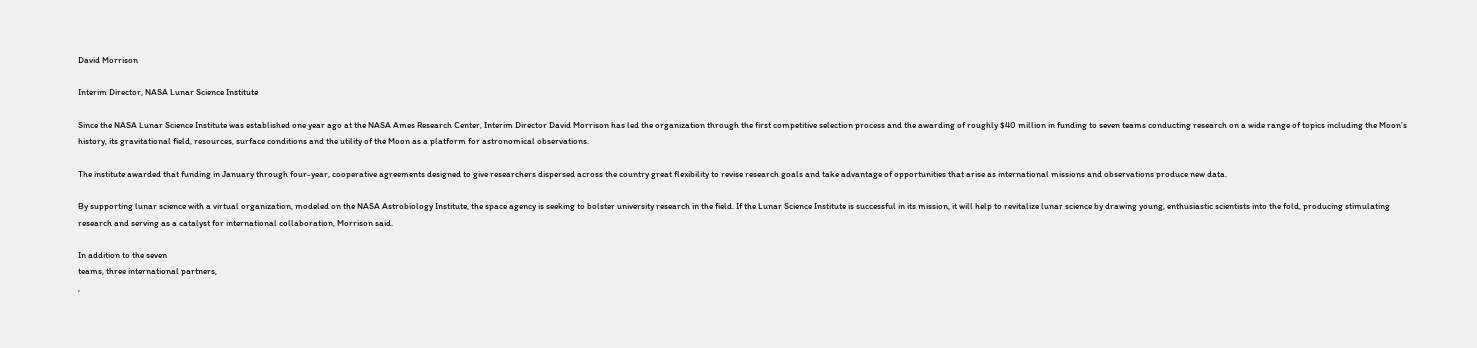David Morrison

Interim Director, NASA Lunar Science Institute

Since the NASA Lunar Science Institute was established one year ago at the NASA Ames Research Center, Interim Director David Morrison has led the organization through the first competitive selection process and the awarding of roughly $40 million in funding to seven teams conducting research on a wide range of topics including the Moon’s history, its gravitational field, resources, surface conditions and the utility of the Moon as a platform for astronomical observations.

The institute awarded that funding in January through four-year, cooperative agreements designed to give researchers dispersed across the country great flexibility to revise research goals and take advantage of opportunities that arise as international missions and observations produce new data.

By supporting lunar science with a virtual organization, modeled on the NASA Astrobiology Institute, the space agency is seeking to bolster university research in the field. If the Lunar Science Institute is successful in its mission, it will help to revitalize lunar science by drawing young, enthusiastic scientists into the fold, producing stimulating research and serving as a catalyst for international collaboration, Morrison said.

In addition to the seven
teams, three international partners,
,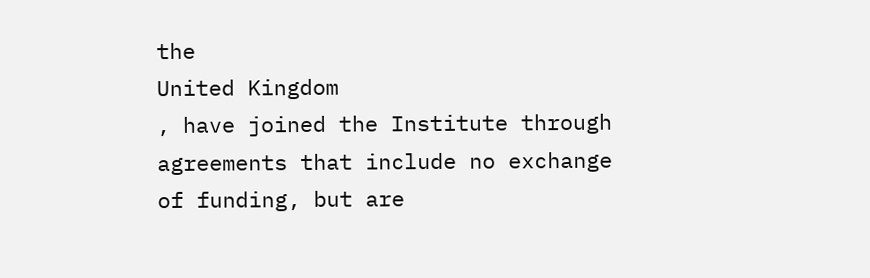the
United Kingdom
, have joined the Institute through agreements that include no exchange of funding, but are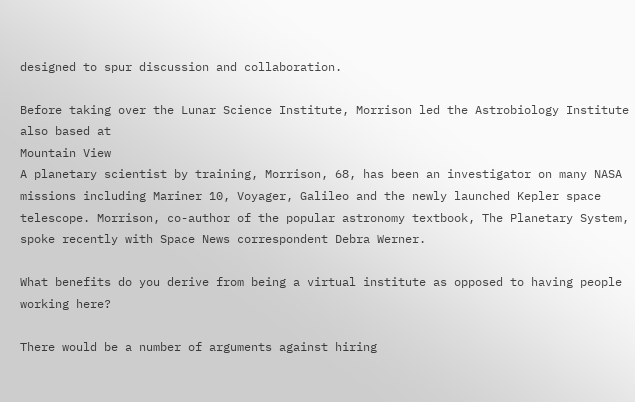designed to spur discussion and collaboration.

Before taking over the Lunar Science Institute, Morrison led the Astrobiology Institute also based at
Mountain View
A planetary scientist by training, Morrison, 68, has been an investigator on many NASA missions including Mariner 10, Voyager, Galileo and the newly launched Kepler space telescope. Morrison, co-author of the popular astronomy textbook, The Planetary System, spoke recently with Space News correspondent Debra Werner.

What benefits do you derive from being a virtual institute as opposed to having people working here?

There would be a number of arguments against hiring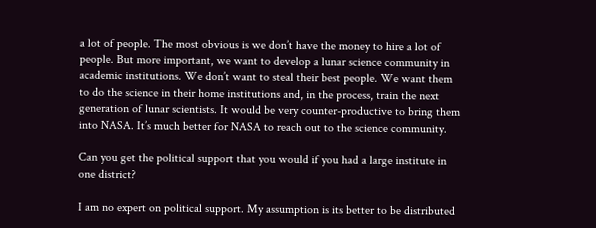a lot of people. The most obvious is we don’t have the money to hire a lot of people. But more important, we want to develop a lunar science community in academic institutions. We don’t want to steal their best people. We want them to do the science in their home institutions and, in the process, train the next generation of lunar scientists. It would be very counter-productive to bring them into NASA. It’s much better for NASA to reach out to the science community.

Can you get the political support that you would if you had a large institute in one district?

I am no expert on political support. My assumption is its better to be distributed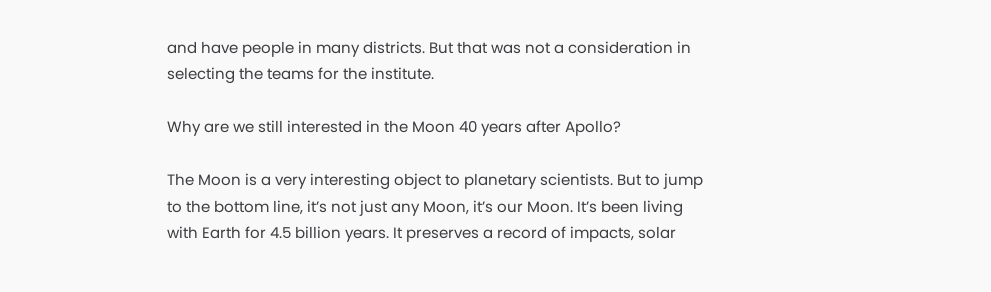and have people in many districts. But that was not a consideration in selecting the teams for the institute.

Why are we still interested in the Moon 40 years after Apollo?

The Moon is a very interesting object to planetary scientists. But to jump to the bottom line, it’s not just any Moon, it’s our Moon. It’s been living with Earth for 4.5 billion years. It preserves a record of impacts, solar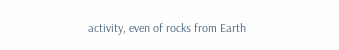activity, even of rocks from Earth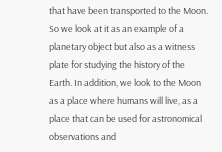that have been transported to the Moon. So we look at it as an example of a planetary object but also as a witness plate for studying the history of the Earth. In addition, we look to the Moon as a place where humans will live, as a place that can be used for astronomical observations and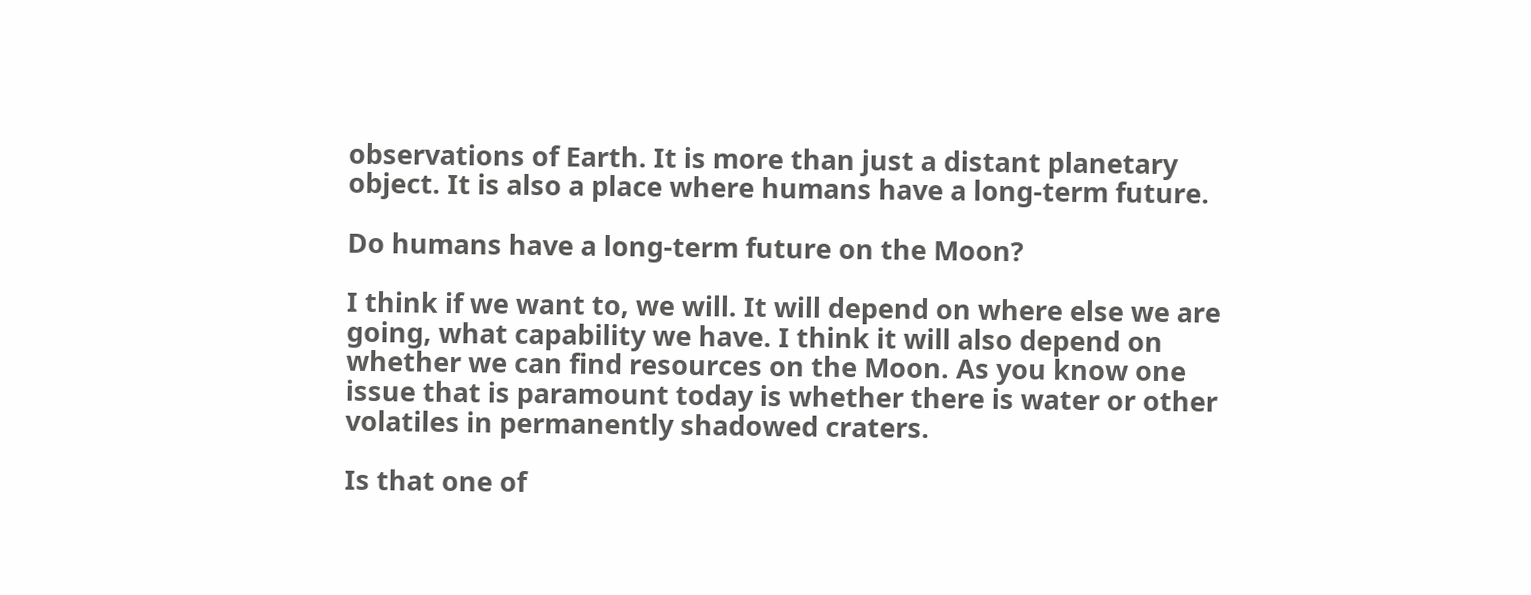observations of Earth. It is more than just a distant planetary object. It is also a place where humans have a long-term future.

Do humans have a long-term future on the Moon?

I think if we want to, we will. It will depend on where else we are going, what capability we have. I think it will also depend on whether we can find resources on the Moon. As you know one issue that is paramount today is whether there is water or other volatiles in permanently shadowed craters.

Is that one of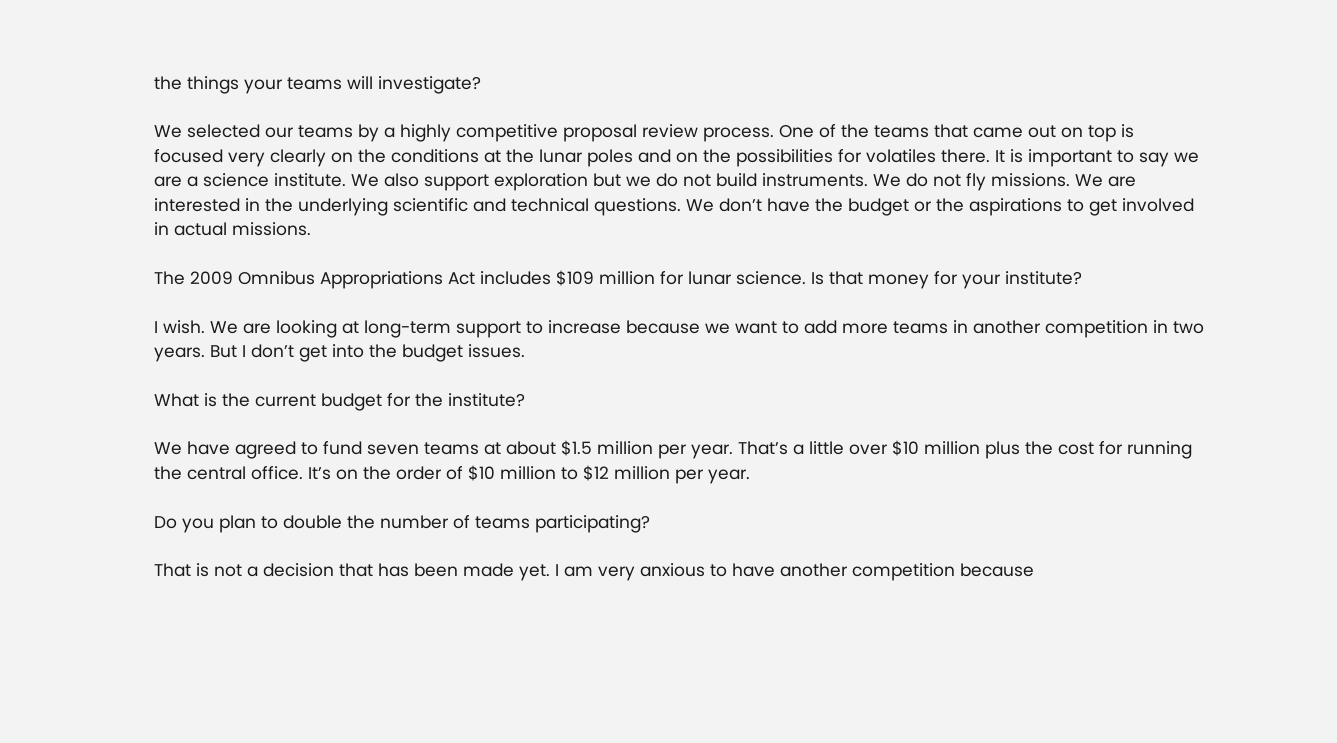the things your teams will investigate?

We selected our teams by a highly competitive proposal review process. One of the teams that came out on top is focused very clearly on the conditions at the lunar poles and on the possibilities for volatiles there. It is important to say we are a science institute. We also support exploration but we do not build instruments. We do not fly missions. We are interested in the underlying scientific and technical questions. We don’t have the budget or the aspirations to get involved in actual missions.

The 2009 Omnibus Appropriations Act includes $109 million for lunar science. Is that money for your institute?

I wish. We are looking at long-term support to increase because we want to add more teams in another competition in two years. But I don’t get into the budget issues.

What is the current budget for the institute?

We have agreed to fund seven teams at about $1.5 million per year. That’s a little over $10 million plus the cost for running the central office. It’s on the order of $10 million to $12 million per year.

Do you plan to double the number of teams participating?

That is not a decision that has been made yet. I am very anxious to have another competition because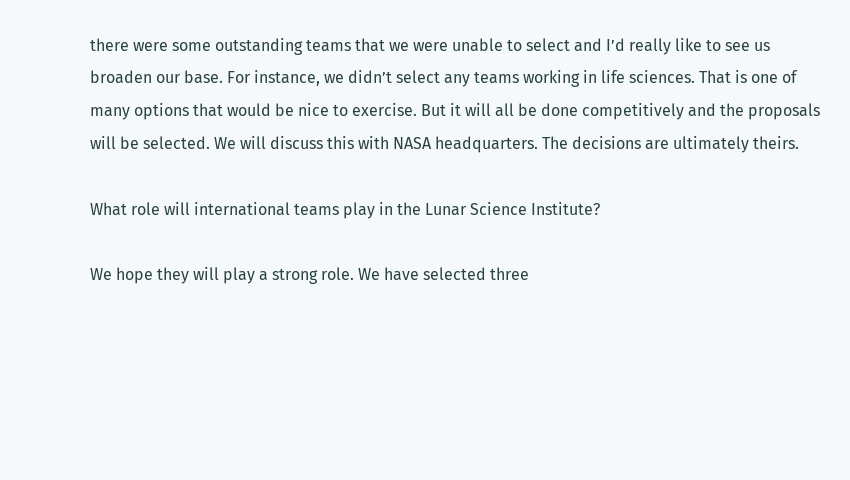there were some outstanding teams that we were unable to select and I’d really like to see us broaden our base. For instance, we didn’t select any teams working in life sciences. That is one of many options that would be nice to exercise. But it will all be done competitively and the proposals will be selected. We will discuss this with NASA headquarters. The decisions are ultimately theirs.

What role will international teams play in the Lunar Science Institute?

We hope they will play a strong role. We have selected three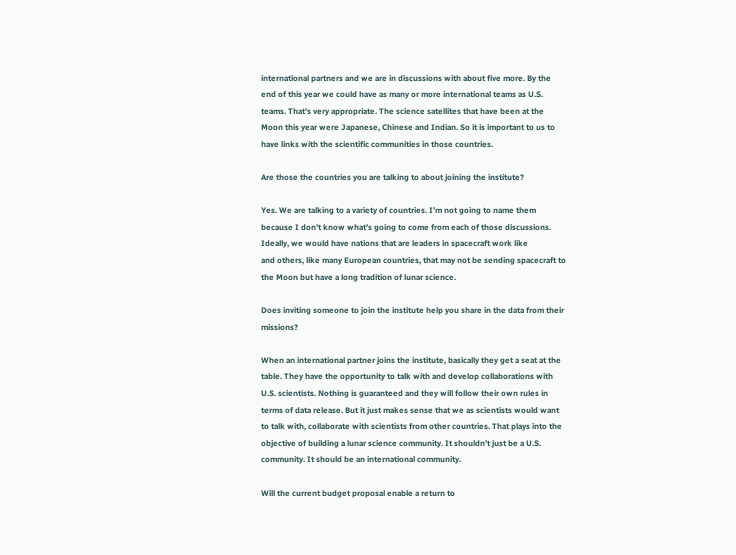international partners and we are in discussions with about five more. By the end of this year we could have as many or more international teams as U.S. teams. That’s very appropriate. The science satellites that have been at the Moon this year were Japanese, Chinese and Indian. So it is important to us to have links with the scientific communities in those countries.

Are those the countries you are talking to about joining the institute?

Yes. We are talking to a variety of countries. I’m not going to name them because I don’t know what’s going to come from each of those discussions. Ideally, we would have nations that are leaders in spacecraft work like
and others, like many European countries, that may not be sending spacecraft to the Moon but have a long tradition of lunar science.

Does inviting someone to join the institute help you share in the data from their missions?

When an international partner joins the institute, basically they get a seat at the table. They have the opportunity to talk with and develop collaborations with U.S. scientists. Nothing is guaranteed and they will follow their own rules in terms of data release. But it just makes sense that we as scientists would want to talk with, collaborate with scientists from other countries. That plays into the objective of building a lunar science community. It shouldn’t just be a U.S. community. It should be an international community.

Will the current budget proposal enable a return to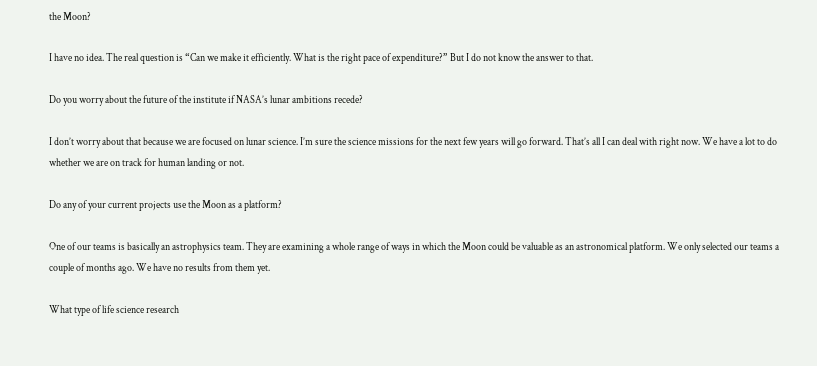the Moon?

I have no idea. The real question is “Can we make it efficiently. What is the right pace of expenditure?” But I do not know the answer to that.

Do you worry about the future of the institute if NASA’s lunar ambitions recede?

I don’t worry about that because we are focused on lunar science. I’m sure the science missions for the next few years will go forward. That’s all I can deal with right now. We have a lot to do whether we are on track for human landing or not.

Do any of your current projects use the Moon as a platform?

One of our teams is basically an astrophysics team. They are examining a whole range of ways in which the Moon could be valuable as an astronomical platform. We only selected our teams a couple of months ago. We have no results from them yet.

What type of life science research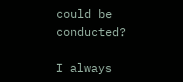could be conducted?

I always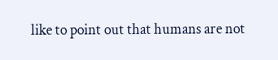like to point out that humans are not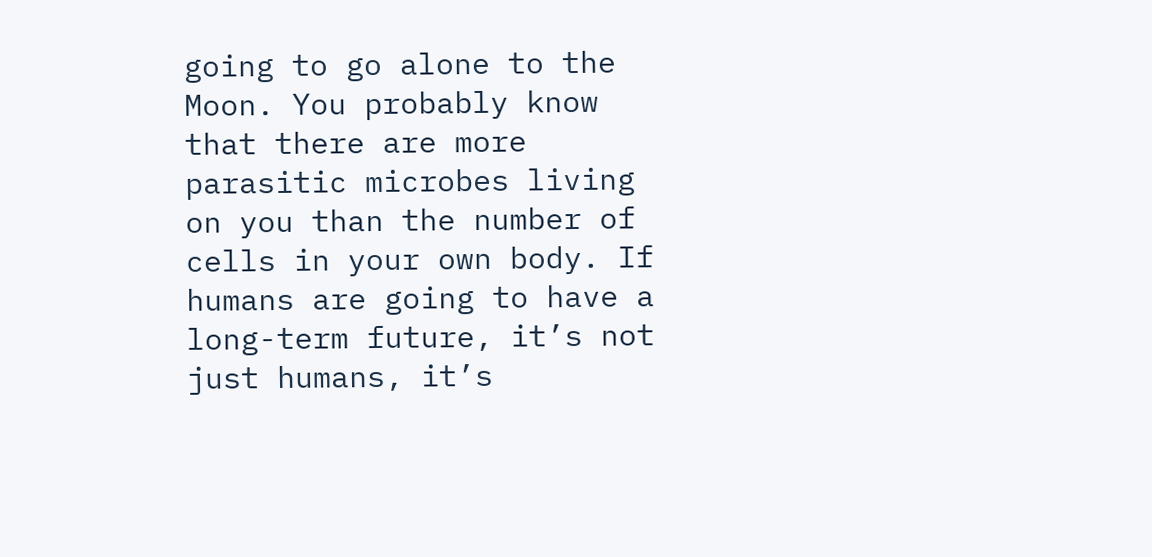going to go alone to the Moon. You probably know that there are more parasitic microbes living on you than the number of cells in your own body. If humans are going to have a long-term future, it’s not just humans, it’s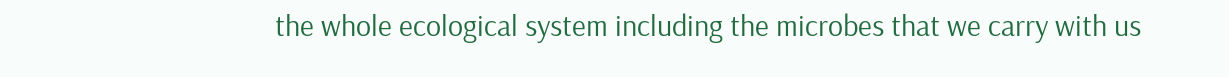the whole ecological system including the microbes that we carry with us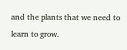and the plants that we need to learn to grow.